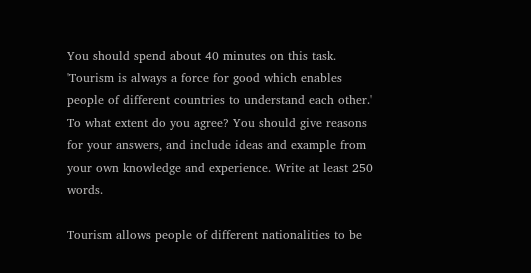You should spend about 40 minutes on this task. 'Tourism is always a force for good which enables people of different countries to understand each other.' To what extent do you agree? You should give reasons for your answers, and include ideas and example from your own knowledge and experience. Write at least 250 words.

Tourism allows people of different nationalities to be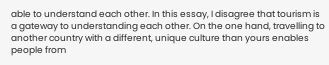able to understand each other. In this essay, I disagree that tourism is a gateway to understanding each other. On the one hand, travelling to another country with a different, unique culture than yours enables people from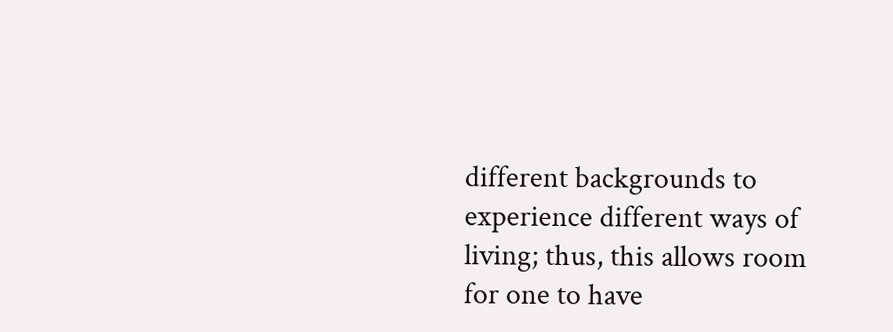different backgrounds to experience different ways of living; thus, this allows room for one to have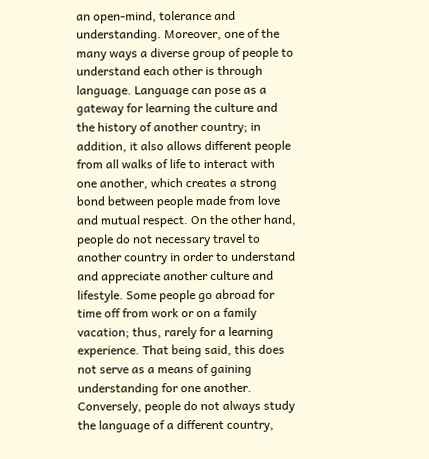an open-mind, tolerance and understanding. Moreover, one of the many ways a diverse group of people to understand each other is through language. Language can pose as a gateway for learning the culture and the history of another country; in addition, it also allows different people from all walks of life to interact with one another, which creates a strong bond between people made from love and mutual respect. On the other hand, people do not necessary travel to another country in order to understand and appreciate another culture and lifestyle. Some people go abroad for time off from work or on a family vacation; thus, rarely for a learning experience. That being said, this does not serve as a means of gaining understanding for one another. Conversely, people do not always study the language of a different country,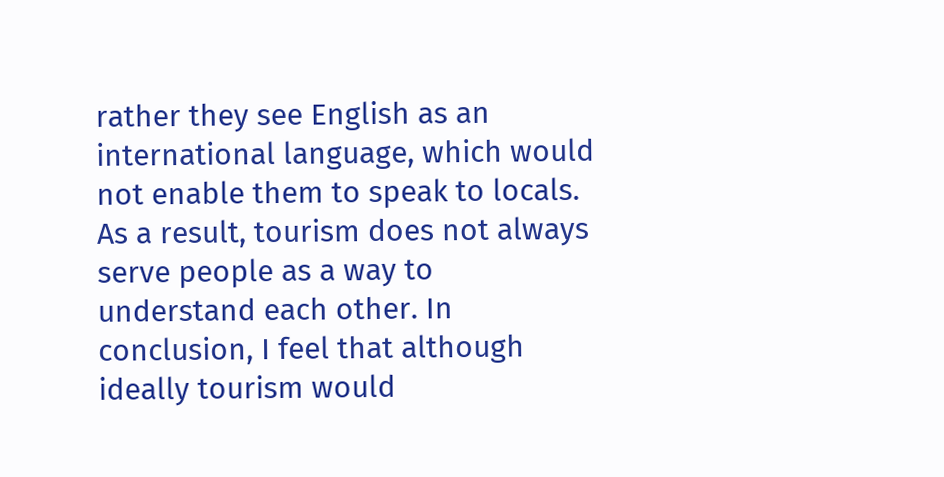rather they see English as an international language, which would not enable them to speak to locals. As a result, tourism does not always serve people as a way to understand each other. In conclusion, I feel that although ideally tourism would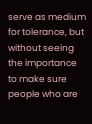serve as medium for tolerance, but without seeing the importance to make sure people who are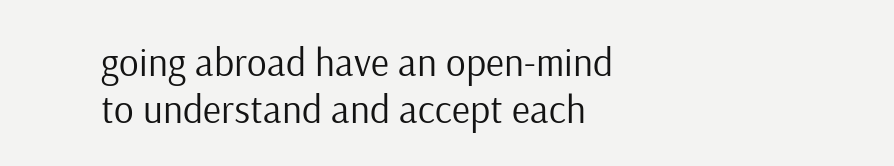going abroad have an open-mind to understand and accept each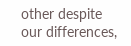other despite our differences,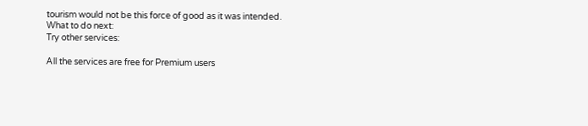tourism would not be this force of good as it was intended.
What to do next:
Try other services:

All the services are free for Premium users